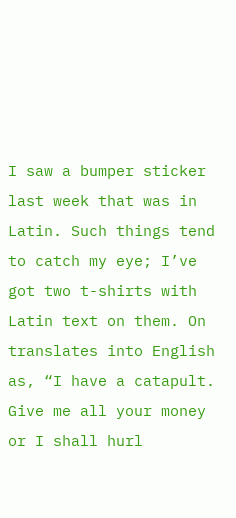I saw a bumper sticker last week that was in Latin. Such things tend to catch my eye; I’ve got two t-shirts with Latin text on them. On translates into English as, “I have a catapult. Give me all your money or I shall hurl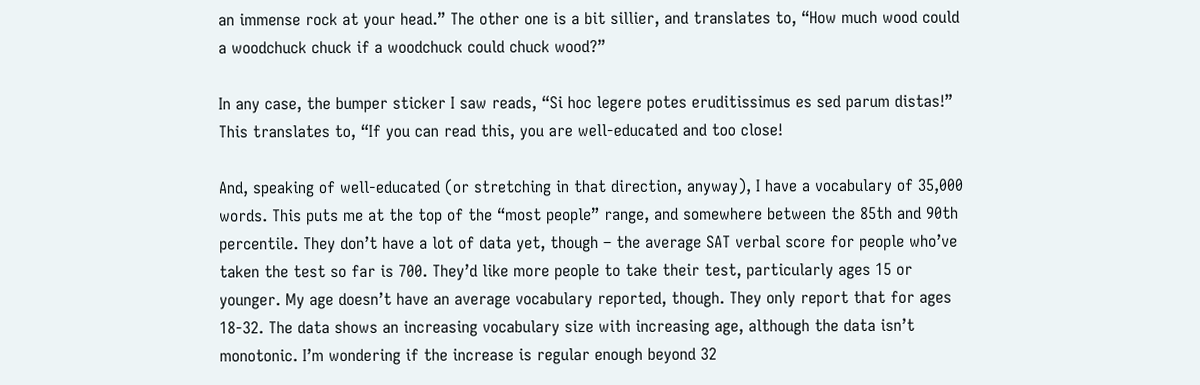an immense rock at your head.” The other one is a bit sillier, and translates to, “How much wood could a woodchuck chuck if a woodchuck could chuck wood?”

In any case, the bumper sticker I saw reads, “Si hoc legere potes eruditissimus es sed parum distas!” This translates to, “If you can read this, you are well-educated and too close!

And, speaking of well-educated (or stretching in that direction, anyway), I have a vocabulary of 35,000 words. This puts me at the top of the “most people” range, and somewhere between the 85th and 90th percentile. They don’t have a lot of data yet, though – the average SAT verbal score for people who’ve taken the test so far is 700. They’d like more people to take their test, particularly ages 15 or younger. My age doesn’t have an average vocabulary reported, though. They only report that for ages 18-32. The data shows an increasing vocabulary size with increasing age, although the data isn’t monotonic. I’m wondering if the increase is regular enough beyond 32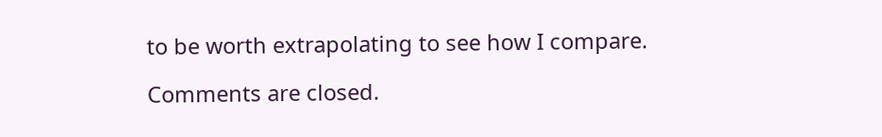to be worth extrapolating to see how I compare.

Comments are closed.